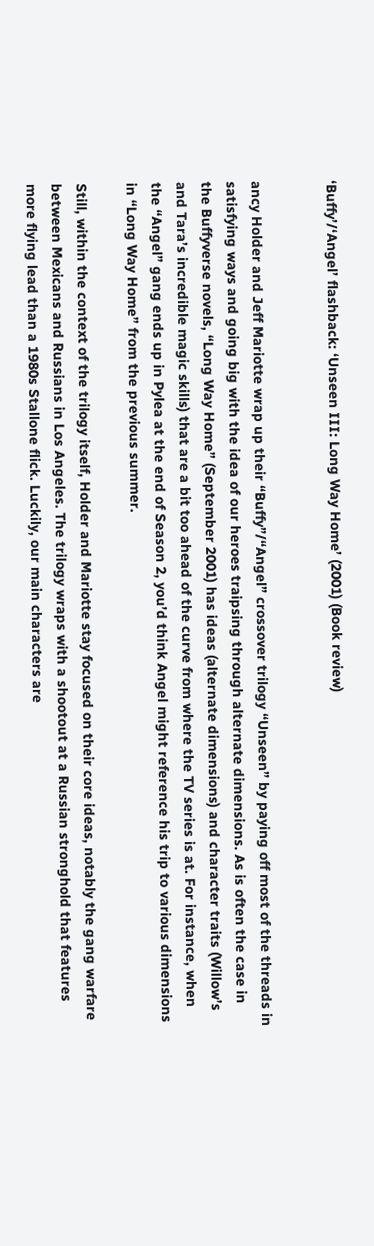‘Buffy’/‘Angel’ flashback: ‘Unseen III: Long Way Home’ (2001) (Book review)


ancy Holder and Jeff Mariotte wrap up their “Buffy”/“Angel” crossover trilogy “Unseen” by paying off most of the threads in satisfying ways and going big with the idea of our heroes traipsing through alternate dimensions. As is often the case in the Buffyverse novels, “Long Way Home” (September 2001) has ideas (alternate dimensions) and character traits (Willow’s and Tara’s incredible magic skills) that are a bit too ahead of the curve from where the TV series is at. For instance, when the “Angel” gang ends up in Pylea at the end of Season 2, you’d think Angel might reference his trip to various dimensions in “Long Way Home” from the previous summer.

Still, within the context of the trilogy itself, Holder and Mariotte stay focused on their core ideas, notably the gang warfare between Mexicans and Russians in Los Angeles. The trilogy wraps with a shootout at a Russian stronghold that features more flying lead than a 1980s Stallone flick. Luckily, our main characters are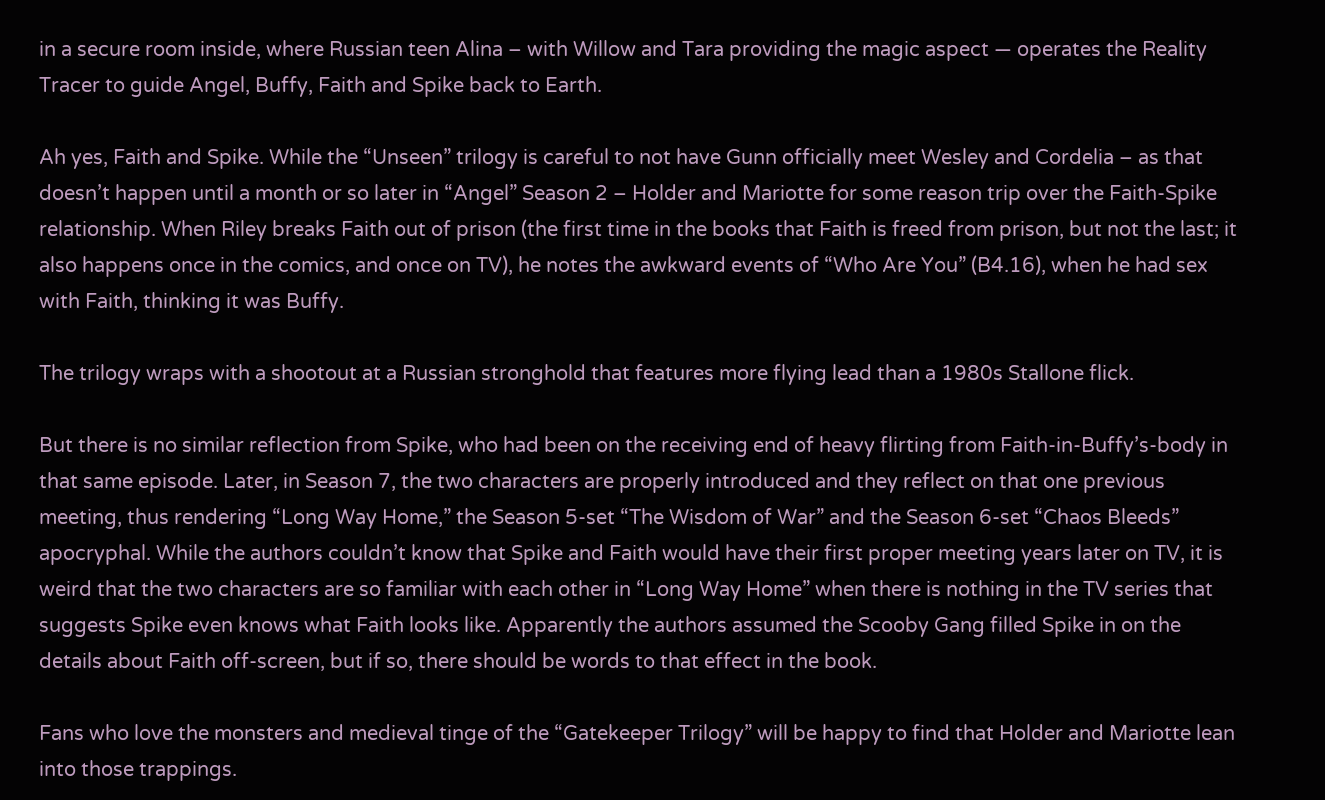in a secure room inside, where Russian teen Alina – with Willow and Tara providing the magic aspect — operates the Reality Tracer to guide Angel, Buffy, Faith and Spike back to Earth.

Ah yes, Faith and Spike. While the “Unseen” trilogy is careful to not have Gunn officially meet Wesley and Cordelia – as that doesn’t happen until a month or so later in “Angel” Season 2 – Holder and Mariotte for some reason trip over the Faith-Spike relationship. When Riley breaks Faith out of prison (the first time in the books that Faith is freed from prison, but not the last; it also happens once in the comics, and once on TV), he notes the awkward events of “Who Are You” (B4.16), when he had sex with Faith, thinking it was Buffy.

The trilogy wraps with a shootout at a Russian stronghold that features more flying lead than a 1980s Stallone flick.

But there is no similar reflection from Spike, who had been on the receiving end of heavy flirting from Faith-in-Buffy’s-body in that same episode. Later, in Season 7, the two characters are properly introduced and they reflect on that one previous meeting, thus rendering “Long Way Home,” the Season 5-set “The Wisdom of War” and the Season 6-set “Chaos Bleeds” apocryphal. While the authors couldn’t know that Spike and Faith would have their first proper meeting years later on TV, it is weird that the two characters are so familiar with each other in “Long Way Home” when there is nothing in the TV series that suggests Spike even knows what Faith looks like. Apparently the authors assumed the Scooby Gang filled Spike in on the details about Faith off-screen, but if so, there should be words to that effect in the book.

Fans who love the monsters and medieval tinge of the “Gatekeeper Trilogy” will be happy to find that Holder and Mariotte lean into those trappings.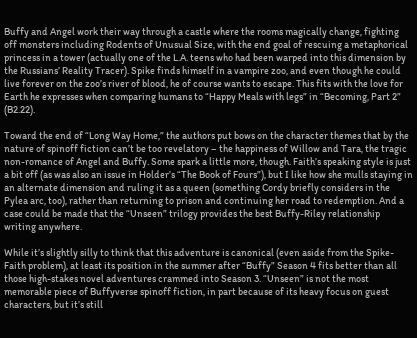Buffy and Angel work their way through a castle where the rooms magically change, fighting off monsters including Rodents of Unusual Size, with the end goal of rescuing a metaphorical princess in a tower (actually one of the L.A. teens who had been warped into this dimension by the Russians’ Reality Tracer). Spike finds himself in a vampire zoo, and even though he could live forever on the zoo’s river of blood, he of course wants to escape. This fits with the love for Earth he expresses when comparing humans to “Happy Meals with legs” in “Becoming, Part 2” (B2.22).

Toward the end of “Long Way Home,” the authors put bows on the character themes that by the nature of spinoff fiction can’t be too revelatory – the happiness of Willow and Tara, the tragic non-romance of Angel and Buffy. Some spark a little more, though. Faith’s speaking style is just a bit off (as was also an issue in Holder’s “The Book of Fours”), but I like how she mulls staying in an alternate dimension and ruling it as a queen (something Cordy briefly considers in the Pylea arc, too), rather than returning to prison and continuing her road to redemption. And a case could be made that the “Unseen” trilogy provides the best Buffy-Riley relationship writing anywhere.

While it’s slightly silly to think that this adventure is canonical (even aside from the Spike-Faith problem), at least its position in the summer after “Buffy” Season 4 fits better than all those high-stakes novel adventures crammed into Season 3. “Unseen” is not the most memorable piece of Buffyverse spinoff fiction, in part because of its heavy focus on guest characters, but it’s still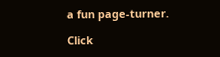a fun page-turner.

Click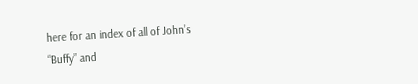here for an index of all of John’s “Buffy” and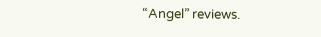“Angel” reviews.